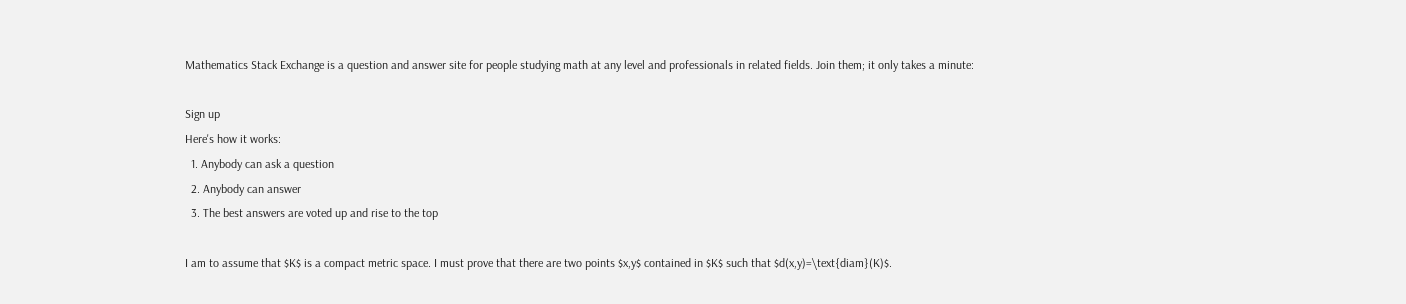Mathematics Stack Exchange is a question and answer site for people studying math at any level and professionals in related fields. Join them; it only takes a minute:

Sign up
Here's how it works:
  1. Anybody can ask a question
  2. Anybody can answer
  3. The best answers are voted up and rise to the top

I am to assume that $K$ is a compact metric space. I must prove that there are two points $x,y$ contained in $K$ such that $d(x,y)=\text{diam}(K)$.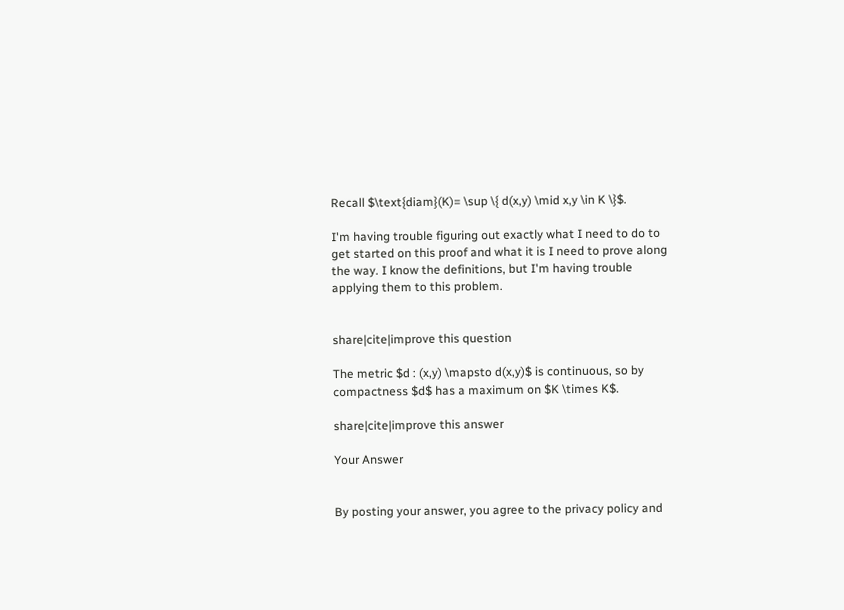Recall $\text{diam}(K)= \sup \{ d(x,y) \mid x,y \in K \}$.

I'm having trouble figuring out exactly what I need to do to get started on this proof and what it is I need to prove along the way. I know the definitions, but I'm having trouble applying them to this problem.


share|cite|improve this question

The metric $d : (x,y) \mapsto d(x,y)$ is continuous, so by compactness $d$ has a maximum on $K \times K$.

share|cite|improve this answer

Your Answer


By posting your answer, you agree to the privacy policy and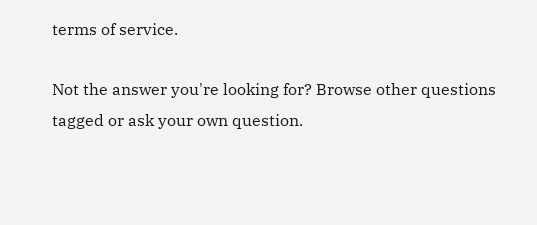terms of service.

Not the answer you're looking for? Browse other questions tagged or ask your own question.